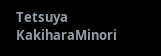Tetsuya KakiharaMinori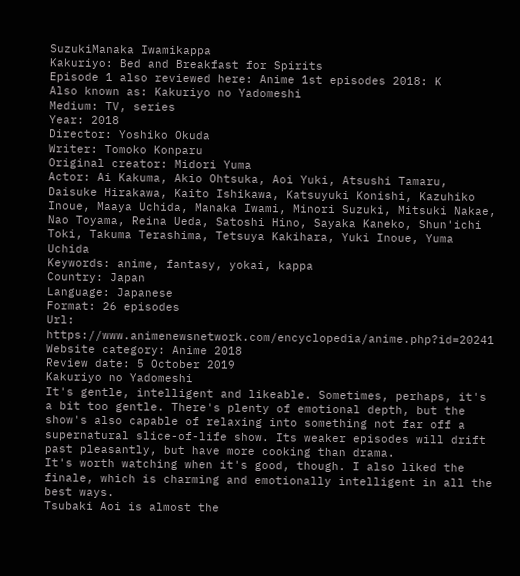SuzukiManaka Iwamikappa
Kakuriyo: Bed and Breakfast for Spirits
Episode 1 also reviewed here: Anime 1st episodes 2018: K
Also known as: Kakuriyo no Yadomeshi
Medium: TV, series
Year: 2018
Director: Yoshiko Okuda
Writer: Tomoko Konparu
Original creator: Midori Yuma
Actor: Ai Kakuma, Akio Ohtsuka, Aoi Yuki, Atsushi Tamaru, Daisuke Hirakawa, Kaito Ishikawa, Katsuyuki Konishi, Kazuhiko Inoue, Maaya Uchida, Manaka Iwami, Minori Suzuki, Mitsuki Nakae, Nao Toyama, Reina Ueda, Satoshi Hino, Sayaka Kaneko, Shun'ichi Toki, Takuma Terashima, Tetsuya Kakihara, Yuki Inoue, Yuma Uchida
Keywords: anime, fantasy, yokai, kappa
Country: Japan
Language: Japanese
Format: 26 episodes
Url: https://www.animenewsnetwork.com/encyclopedia/anime.php?id=20241
Website category: Anime 2018
Review date: 5 October 2019
Kakuriyo no Yadomeshi
It's gentle, intelligent and likeable. Sometimes, perhaps, it's a bit too gentle. There's plenty of emotional depth, but the show's also capable of relaxing into something not far off a supernatural slice-of-life show. Its weaker episodes will drift past pleasantly, but have more cooking than drama.
It's worth watching when it's good, though. I also liked the finale, which is charming and emotionally intelligent in all the best ways.
Tsubaki Aoi is almost the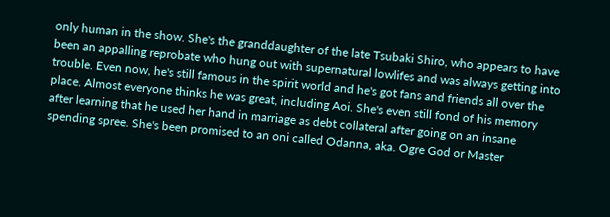only human in the show. She's the granddaughter of the late Tsubaki Shiro, who appears to have been an appalling reprobate who hung out with supernatural lowlifes and was always getting into trouble. Even now, he's still famous in the spirit world and he's got fans and friends all over the place. Almost everyone thinks he was great, including Aoi. She's even still fond of his memory after learning that he used her hand in marriage as debt collateral after going on an insane spending spree. She's been promised to an oni called Odanna, aka. Ogre God or Master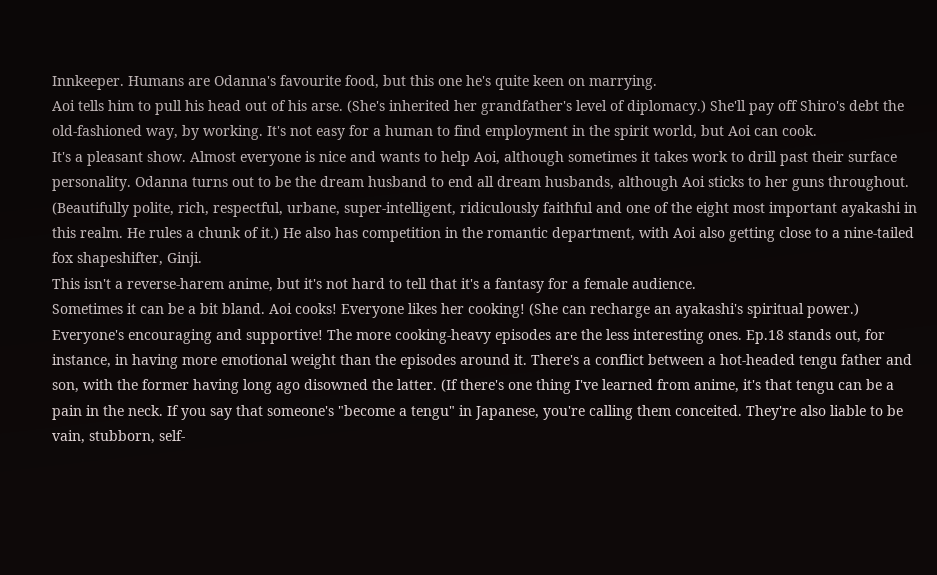Innkeeper. Humans are Odanna's favourite food, but this one he's quite keen on marrying.
Aoi tells him to pull his head out of his arse. (She's inherited her grandfather's level of diplomacy.) She'll pay off Shiro's debt the old-fashioned way, by working. It's not easy for a human to find employment in the spirit world, but Aoi can cook.
It's a pleasant show. Almost everyone is nice and wants to help Aoi, although sometimes it takes work to drill past their surface personality. Odanna turns out to be the dream husband to end all dream husbands, although Aoi sticks to her guns throughout. (Beautifully polite, rich, respectful, urbane, super-intelligent, ridiculously faithful and one of the eight most important ayakashi in this realm. He rules a chunk of it.) He also has competition in the romantic department, with Aoi also getting close to a nine-tailed fox shapeshifter, Ginji.
This isn't a reverse-harem anime, but it's not hard to tell that it's a fantasy for a female audience.
Sometimes it can be a bit bland. Aoi cooks! Everyone likes her cooking! (She can recharge an ayakashi's spiritual power.) Everyone's encouraging and supportive! The more cooking-heavy episodes are the less interesting ones. Ep.18 stands out, for instance, in having more emotional weight than the episodes around it. There's a conflict between a hot-headed tengu father and son, with the former having long ago disowned the latter. (If there's one thing I've learned from anime, it's that tengu can be a pain in the neck. If you say that someone's "become a tengu" in Japanese, you're calling them conceited. They're also liable to be vain, stubborn, self-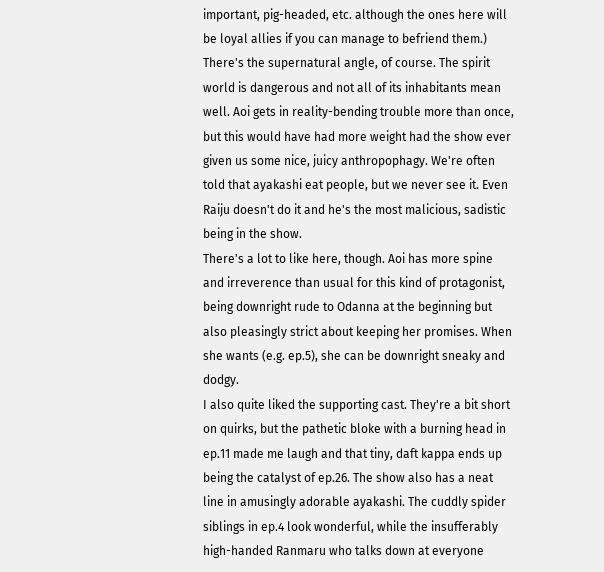important, pig-headed, etc. although the ones here will be loyal allies if you can manage to befriend them.)
There's the supernatural angle, of course. The spirit world is dangerous and not all of its inhabitants mean well. Aoi gets in reality-bending trouble more than once, but this would have had more weight had the show ever given us some nice, juicy anthropophagy. We're often told that ayakashi eat people, but we never see it. Even Raiju doesn't do it and he's the most malicious, sadistic being in the show.
There's a lot to like here, though. Aoi has more spine and irreverence than usual for this kind of protagonist, being downright rude to Odanna at the beginning but also pleasingly strict about keeping her promises. When she wants (e.g. ep.5), she can be downright sneaky and dodgy.
I also quite liked the supporting cast. They're a bit short on quirks, but the pathetic bloke with a burning head in ep.11 made me laugh and that tiny, daft kappa ends up being the catalyst of ep.26. The show also has a neat line in amusingly adorable ayakashi. The cuddly spider siblings in ep.4 look wonderful, while the insufferably high-handed Ranmaru who talks down at everyone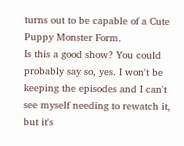turns out to be capable of a Cute Puppy Monster Form.
Is this a good show? You could probably say so, yes. I won't be keeping the episodes and I can't see myself needing to rewatch it, but it's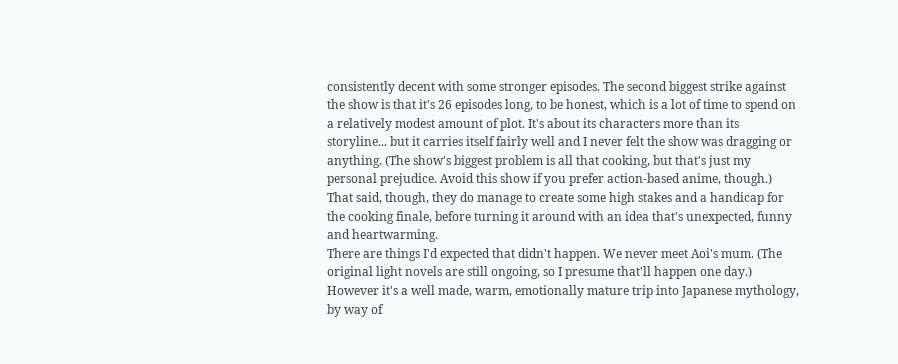consistently decent with some stronger episodes. The second biggest strike against the show is that it's 26 episodes long, to be honest, which is a lot of time to spend on a relatively modest amount of plot. It's about its characters more than its storyline... but it carries itself fairly well and I never felt the show was dragging or anything. (The show's biggest problem is all that cooking, but that's just my personal prejudice. Avoid this show if you prefer action-based anime, though.) That said, though, they do manage to create some high stakes and a handicap for the cooking finale, before turning it around with an idea that's unexpected, funny and heartwarming.
There are things I'd expected that didn't happen. We never meet Aoi's mum. (The original light novels are still ongoing, so I presume that'll happen one day.) However it's a well made, warm, emotionally mature trip into Japanese mythology, by way of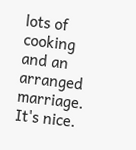lots of cooking and an arranged marriage. It's nice.